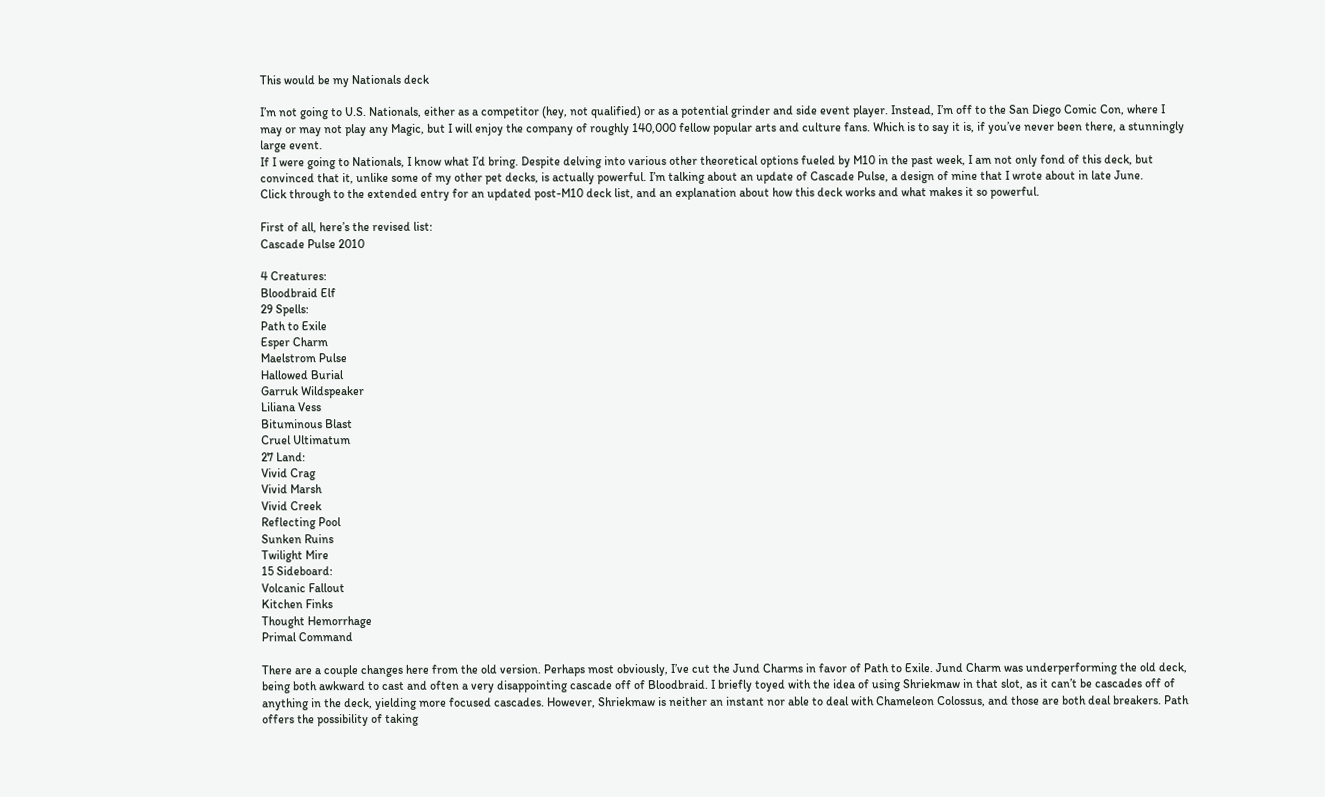This would be my Nationals deck

I’m not going to U.S. Nationals, either as a competitor (hey, not qualified) or as a potential grinder and side event player. Instead, I’m off to the San Diego Comic Con, where I may or may not play any Magic, but I will enjoy the company of roughly 140,000 fellow popular arts and culture fans. Which is to say it is, if you’ve never been there, a stunningly large event.
If I were going to Nationals, I know what I’d bring. Despite delving into various other theoretical options fueled by M10 in the past week, I am not only fond of this deck, but convinced that it, unlike some of my other pet decks, is actually powerful. I’m talking about an update of Cascade Pulse, a design of mine that I wrote about in late June.
Click through to the extended entry for an updated post-M10 deck list, and an explanation about how this deck works and what makes it so powerful.

First of all, here’s the revised list:
Cascade Pulse 2010

4 Creatures:
Bloodbraid Elf
29 Spells:
Path to Exile
Esper Charm
Maelstrom Pulse
Hallowed Burial
Garruk Wildspeaker
Liliana Vess
Bituminous Blast
Cruel Ultimatum
27 Land:
Vivid Crag
Vivid Marsh
Vivid Creek
Reflecting Pool
Sunken Ruins
Twilight Mire
15 Sideboard:
Volcanic Fallout
Kitchen Finks
Thought Hemorrhage
Primal Command

There are a couple changes here from the old version. Perhaps most obviously, I’ve cut the Jund Charms in favor of Path to Exile. Jund Charm was underperforming the old deck, being both awkward to cast and often a very disappointing cascade off of Bloodbraid. I briefly toyed with the idea of using Shriekmaw in that slot, as it can’t be cascades off of anything in the deck, yielding more focused cascades. However, Shriekmaw is neither an instant nor able to deal with Chameleon Colossus, and those are both deal breakers. Path offers the possibility of taking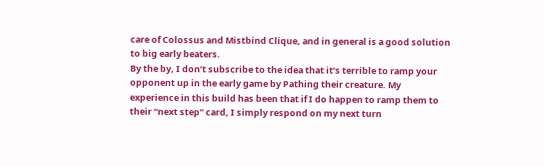care of Colossus and Mistbind Clique, and in general is a good solution to big early beaters.
By the by, I don’t subscribe to the idea that it’s terrible to ramp your opponent up in the early game by Pathing their creature. My experience in this build has been that if I do happen to ramp them to their “next step” card, I simply respond on my next turn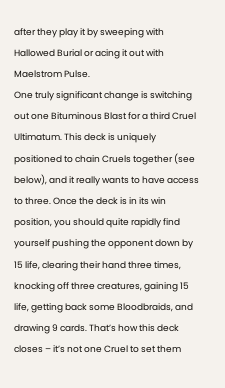after they play it by sweeping with Hallowed Burial or acing it out with Maelstrom Pulse.
One truly significant change is switching out one Bituminous Blast for a third Cruel Ultimatum. This deck is uniquely positioned to chain Cruels together (see below), and it really wants to have access to three. Once the deck is in its win position, you should quite rapidly find yourself pushing the opponent down by 15 life, clearing their hand three times, knocking off three creatures, gaining 15 life, getting back some Bloodbraids, and drawing 9 cards. That’s how this deck closes – it’s not one Cruel to set them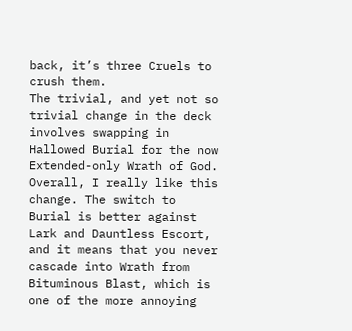back, it’s three Cruels to crush them.
The trivial, and yet not so trivial change in the deck involves swapping in Hallowed Burial for the now Extended-only Wrath of God. Overall, I really like this change. The switch to Burial is better against Lark and Dauntless Escort, and it means that you never cascade into Wrath from Bituminous Blast, which is one of the more annoying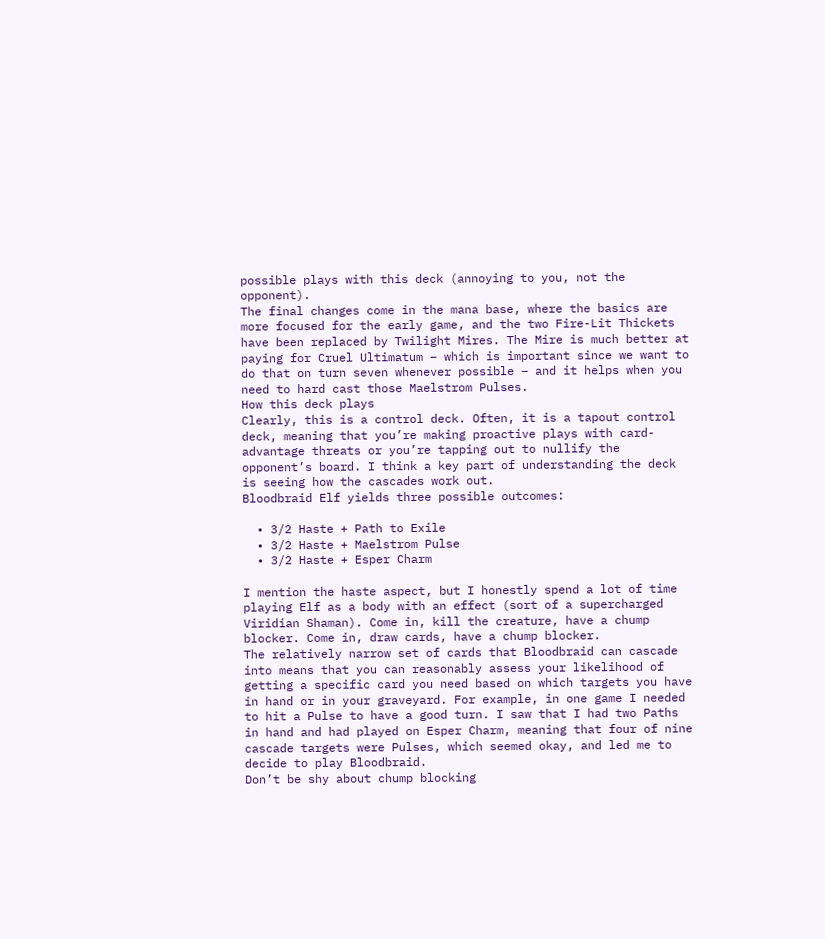possible plays with this deck (annoying to you, not the opponent).
The final changes come in the mana base, where the basics are more focused for the early game, and the two Fire-Lit Thickets have been replaced by Twilight Mires. The Mire is much better at paying for Cruel Ultimatum – which is important since we want to do that on turn seven whenever possible – and it helps when you need to hard cast those Maelstrom Pulses.
How this deck plays
Clearly, this is a control deck. Often, it is a tapout control deck, meaning that you’re making proactive plays with card-advantage threats or you’re tapping out to nullify the opponent’s board. I think a key part of understanding the deck is seeing how the cascades work out.
Bloodbraid Elf yields three possible outcomes:

  • 3/2 Haste + Path to Exile
  • 3/2 Haste + Maelstrom Pulse
  • 3/2 Haste + Esper Charm

I mention the haste aspect, but I honestly spend a lot of time playing Elf as a body with an effect (sort of a supercharged Viridian Shaman). Come in, kill the creature, have a chump blocker. Come in, draw cards, have a chump blocker.
The relatively narrow set of cards that Bloodbraid can cascade into means that you can reasonably assess your likelihood of getting a specific card you need based on which targets you have in hand or in your graveyard. For example, in one game I needed to hit a Pulse to have a good turn. I saw that I had two Paths in hand and had played on Esper Charm, meaning that four of nine cascade targets were Pulses, which seemed okay, and led me to decide to play Bloodbraid.
Don’t be shy about chump blocking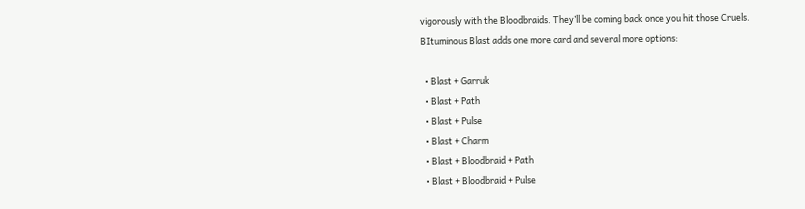vigorously with the Bloodbraids. They’ll be coming back once you hit those Cruels.
BItuminous Blast adds one more card and several more options:

  • Blast + Garruk
  • Blast + Path
  • Blast + Pulse
  • Blast + Charm
  • Blast + Bloodbraid + Path
  • Blast + Bloodbraid + Pulse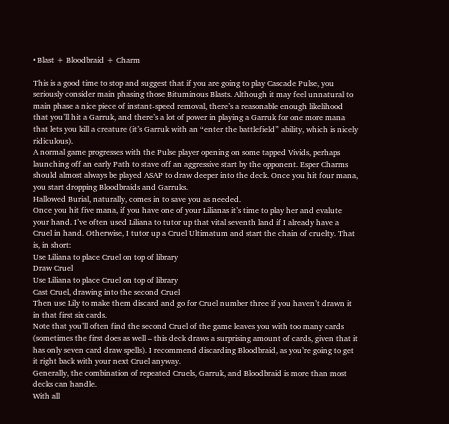• Blast + Bloodbraid + Charm

This is a good time to stop and suggest that if you are going to play Cascade Pulse, you seriously consider main phasing those Bituminous Blasts. Although it may feel unnatural to main phase a nice piece of instant-speed removal, there’s a reasonable enough likelihood that you’ll hit a Garruk, and there’s a lot of power in playing a Garruk for one more mana that lets you kill a creature (it’s Garruk with an “enter the battlefield” ability, which is nicely ridiculous).
A normal game progresses with the Pulse player opening on some tapped Vivids, perhaps launching off an early Path to stave off an aggressive start by the opponent. Esper Charms should almost always be played ASAP to draw deeper into the deck. Once you hit four mana, you start dropping Bloodbraids and Garruks.
Hallowed Burial, naturally, comes in to save you as needed.
Once you hit five mana, if you have one of your Lilianas it’s time to play her and evalute your hand. I’ve often used Liliana to tutor up that vital seventh land if I already have a Cruel in hand. Otherwise, I tutor up a Cruel Ultimatum and start the chain of cruelty. That is, in short:
Use Liliana to place Cruel on top of library
Draw Cruel
Use Liliana to place Cruel on top of library
Cast Cruel, drawing into the second Cruel
Then use Lily to make them discard and go for Cruel number three if you haven’t drawn it in that first six cards.
Note that you’ll often find the second Cruel of the game leaves you with too many cards (sometimes the first does as well – this deck draws a surprising amount of cards, given that it has only seven card draw spells). I recommend discarding Bloodbraid, as you’re going to get it right back with your next Cruel anyway.
Generally, the combination of repeated Cruels, Garruk, and Bloodbraid is more than most decks can handle.
With all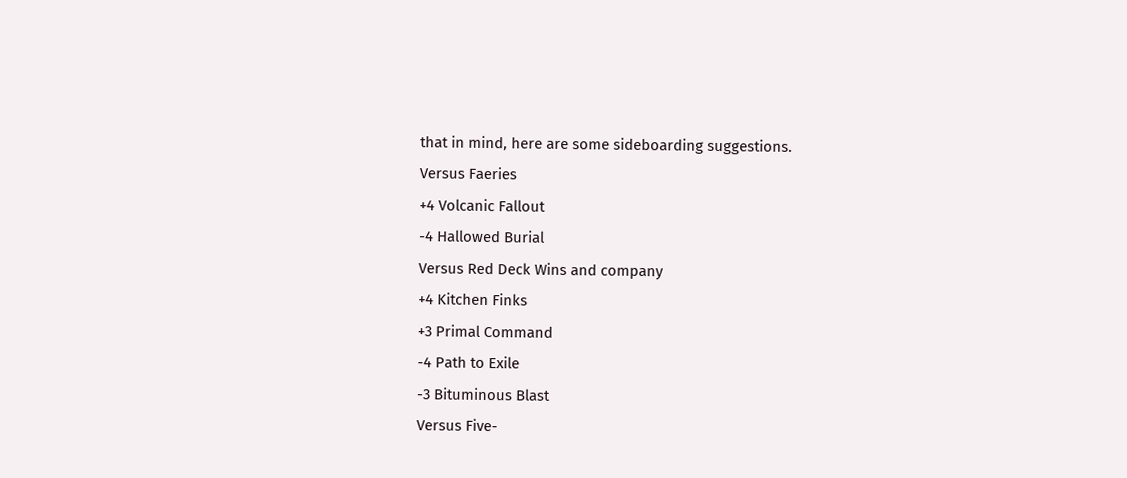that in mind, here are some sideboarding suggestions.
Versus Faeries
+4 Volcanic Fallout
-4 Hallowed Burial
Versus Red Deck Wins and company
+4 Kitchen Finks
+3 Primal Command
-4 Path to Exile
-3 Bituminous Blast
Versus Five-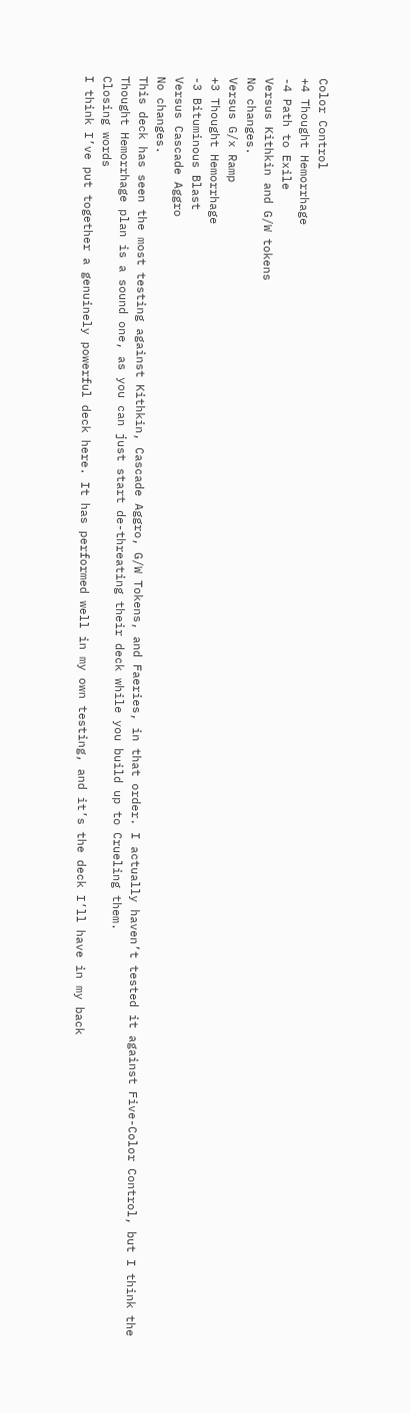Color Control
+4 Thought Hemorrhage
-4 Path to Exile
Versus Kithkin and G/W tokens
No changes.
Versus G/x Ramp
+3 Thought Hemorrhage
-3 Bituminous Blast
Versus Cascade Aggro
No changes.
This deck has seen the most testing against Kithkin, Cascade Aggro, G/W Tokens, and Faeries, in that order. I actually haven’t tested it against Five-Color Control, but I think the Thought Hemorrhage plan is a sound one, as you can just start de-threating their deck while you build up to Crueling them.
Closing words
I think I’ve put together a genuinely powerful deck here. It has performed well in my own testing, and it’s the deck I’ll have in my back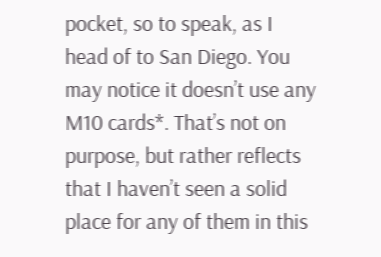pocket, so to speak, as I head of to San Diego. You may notice it doesn’t use any M10 cards*. That’s not on purpose, but rather reflects that I haven’t seen a solid place for any of them in this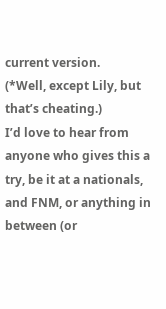current version.
(*Well, except Lily, but that’s cheating.)
I’d love to hear from anyone who gives this a try, be it at a nationals, and FNM, or anything in between (or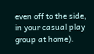even off to the side, in your casual play group at home).